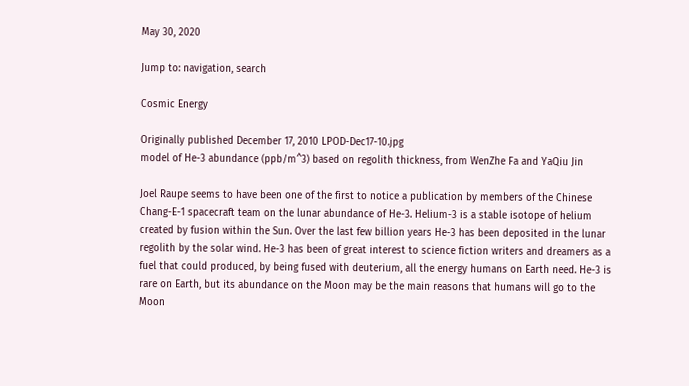May 30, 2020

Jump to: navigation, search

Cosmic Energy

Originally published December 17, 2010 LPOD-Dec17-10.jpg
model of He-3 abundance (ppb/m^3) based on regolith thickness, from WenZhe Fa and YaQiu Jin

Joel Raupe seems to have been one of the first to notice a publication by members of the Chinese Chang-E-1 spacecraft team on the lunar abundance of He-3. Helium-3 is a stable isotope of helium created by fusion within the Sun. Over the last few billion years He-3 has been deposited in the lunar regolith by the solar wind. He-3 has been of great interest to science fiction writers and dreamers as a fuel that could produced, by being fused with deuterium, all the energy humans on Earth need. He-3 is rare on Earth, but its abundance on the Moon may be the main reasons that humans will go to the Moon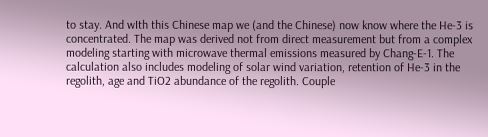to stay. And wIth this Chinese map we (and the Chinese) now know where the He-3 is concentrated. The map was derived not from direct measurement but from a complex modeling starting with microwave thermal emissions measured by Chang-E-1. The calculation also includes modeling of solar wind variation, retention of He-3 in the regolith, age and TiO2 abundance of the regolith. Couple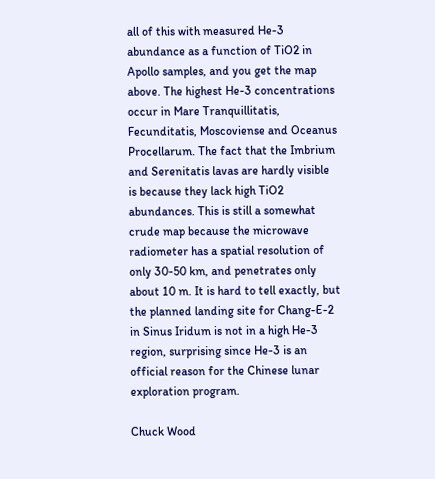all of this with measured He-3 abundance as a function of TiO2 in Apollo samples, and you get the map above. The highest He-3 concentrations occur in Mare Tranquillitatis, Fecunditatis, Moscoviense and Oceanus Procellarum. The fact that the Imbrium and Serenitatis lavas are hardly visible is because they lack high TiO2 abundances. This is still a somewhat crude map because the microwave radiometer has a spatial resolution of only 30-50 km, and penetrates only about 10 m. It is hard to tell exactly, but the planned landing site for Chang-E-2 in Sinus Iridum is not in a high He-3 region, surprising since He-3 is an official reason for the Chinese lunar exploration program.

Chuck Wood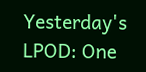Yesterday's LPOD: One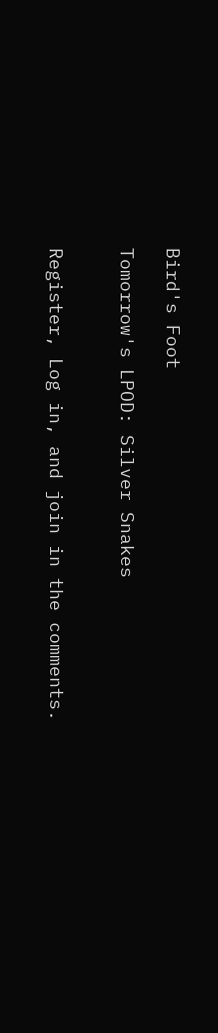Bird's Foot

Tomorrow's LPOD: Silver Snakes


Register, Log in, and join in the comments.